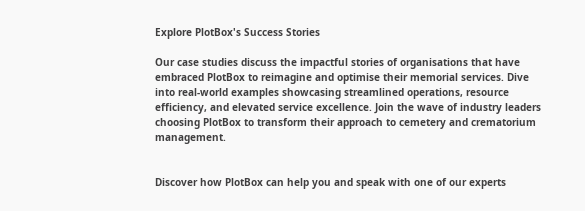Explore PlotBox's Success Stories

Our case studies discuss the impactful stories of organisations that have embraced PlotBox to reimagine and optimise their memorial services. Dive into real-world examples showcasing streamlined operations, resource efficiency, and elevated service excellence. Join the wave of industry leaders choosing PlotBox to transform their approach to cemetery and crematorium management.


Discover how PlotBox can help you and speak with one of our experts